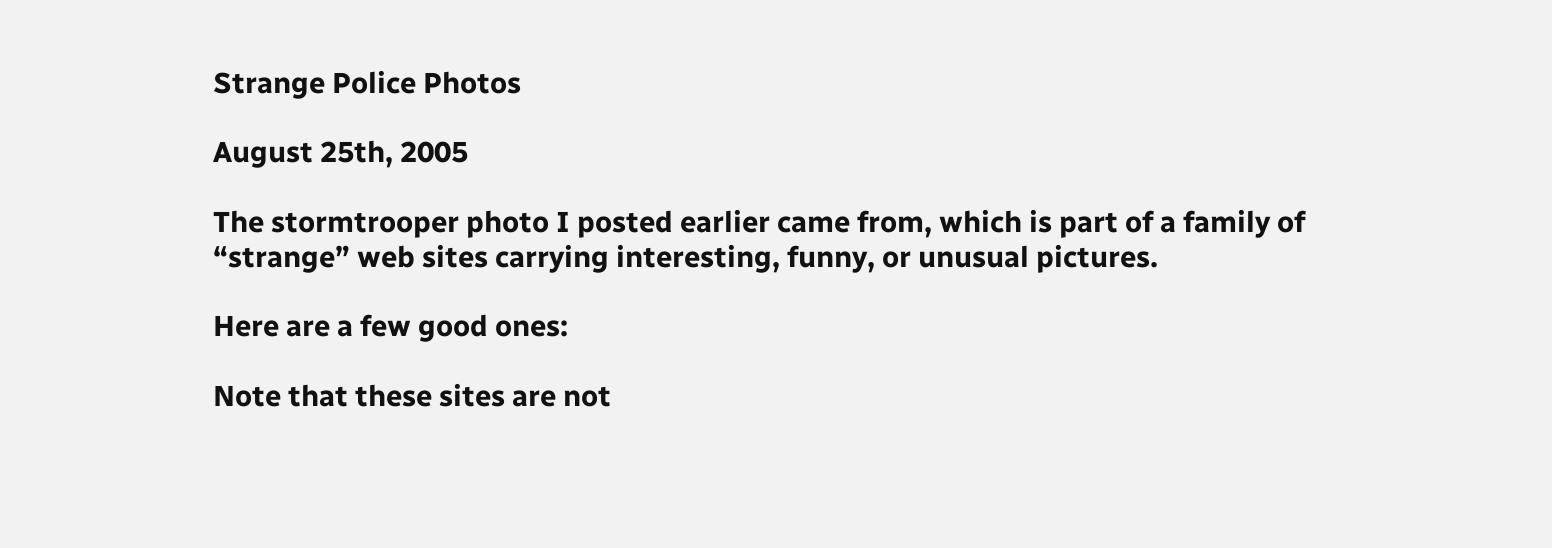Strange Police Photos

August 25th, 2005

The stormtrooper photo I posted earlier came from, which is part of a family of “strange” web sites carrying interesting, funny, or unusual pictures.

Here are a few good ones:

Note that these sites are not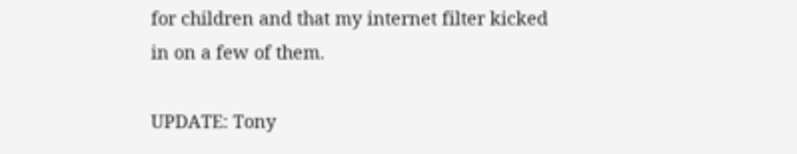for children and that my internet filter kicked in on a few of them.

UPDATE: Tony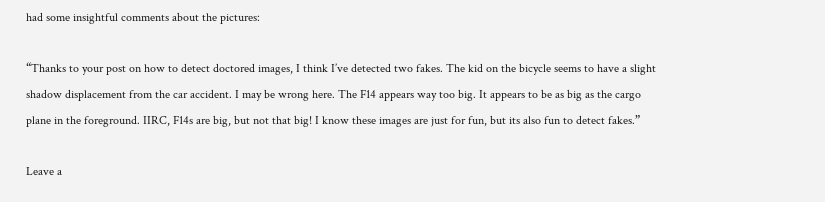had some insightful comments about the pictures:

“Thanks to your post on how to detect doctored images, I think I’ve detected two fakes. The kid on the bicycle seems to have a slight shadow displacement from the car accident. I may be wrong here. The F14 appears way too big. It appears to be as big as the cargo plane in the foreground. IIRC, F14s are big, but not that big! I know these images are just for fun, but its also fun to detect fakes.”

Leave a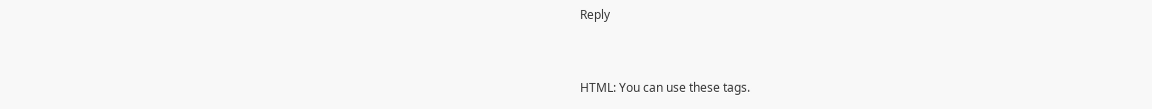Reply


HTML: You can use these tags.